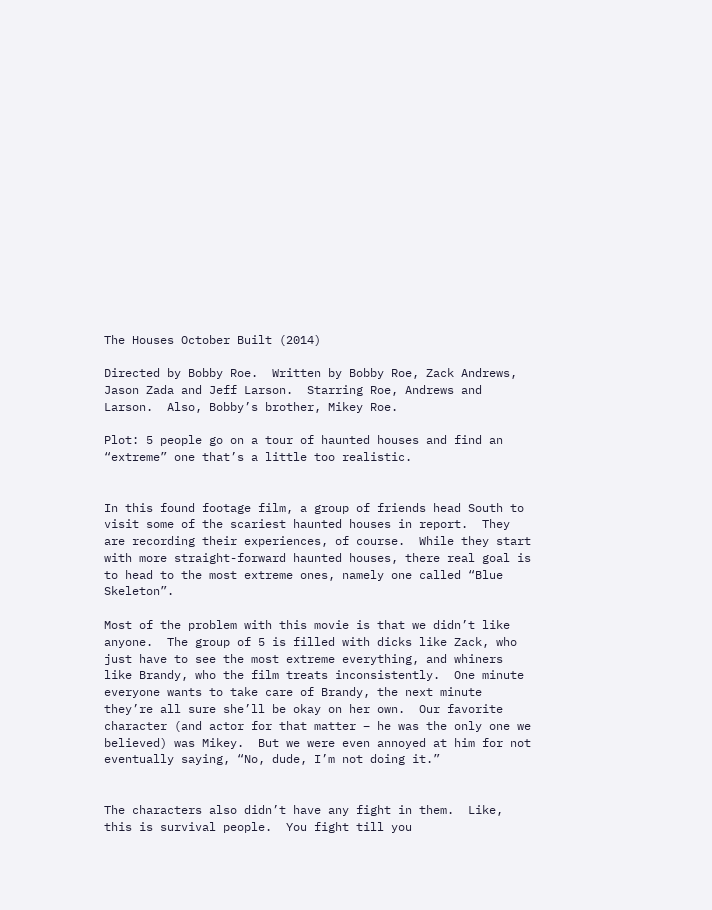The Houses October Built (2014)

Directed by Bobby Roe.  Written by Bobby Roe, Zack Andrews, Jason Zada and Jeff Larson.  Starring Roe, Andrews and Larson.  Also, Bobby’s brother, Mikey Roe.

Plot: 5 people go on a tour of haunted houses and find an “extreme” one that’s a little too realistic.


In this found footage film, a group of friends head South to visit some of the scariest haunted houses in report.  They are recording their experiences, of course.  While they start with more straight-forward haunted houses, there real goal is to head to the most extreme ones, namely one called “Blue Skeleton”.

Most of the problem with this movie is that we didn’t like anyone.  The group of 5 is filled with dicks like Zack, who just have to see the most extreme everything, and whiners like Brandy, who the film treats inconsistently.  One minute everyone wants to take care of Brandy, the next minute they’re all sure she’ll be okay on her own.  Our favorite character (and actor for that matter – he was the only one we believed) was Mikey.  But we were even annoyed at him for not eventually saying, “No, dude, I’m not doing it.”


The characters also didn’t have any fight in them.  Like, this is survival people.  You fight till you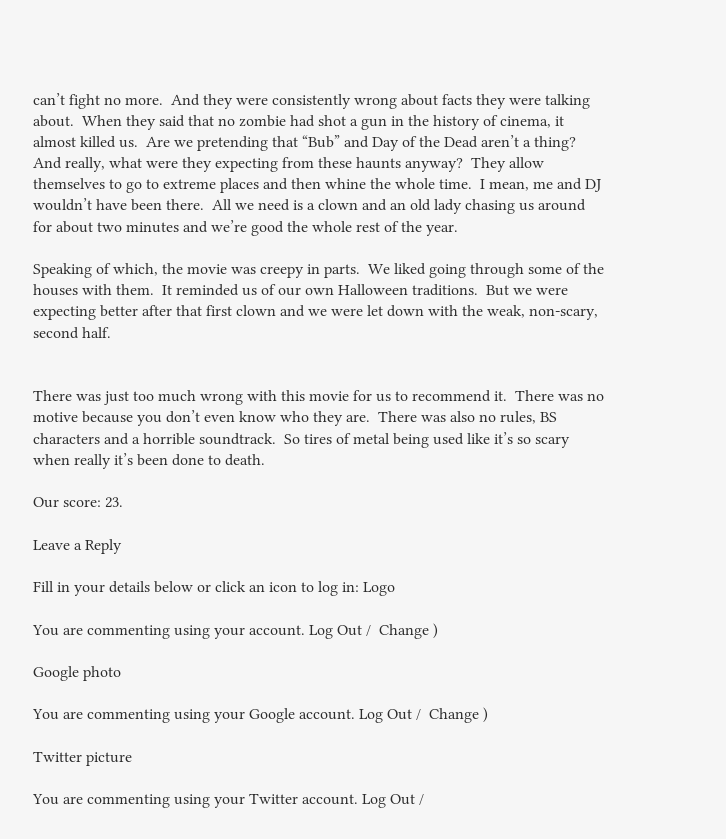can’t fight no more.  And they were consistently wrong about facts they were talking about.  When they said that no zombie had shot a gun in the history of cinema, it almost killed us.  Are we pretending that “Bub” and Day of the Dead aren’t a thing?  And really, what were they expecting from these haunts anyway?  They allow themselves to go to extreme places and then whine the whole time.  I mean, me and DJ wouldn’t have been there.  All we need is a clown and an old lady chasing us around for about two minutes and we’re good the whole rest of the year.

Speaking of which, the movie was creepy in parts.  We liked going through some of the houses with them.  It reminded us of our own Halloween traditions.  But we were expecting better after that first clown and we were let down with the weak, non-scary, second half.


There was just too much wrong with this movie for us to recommend it.  There was no motive because you don’t even know who they are.  There was also no rules, BS characters and a horrible soundtrack.  So tires of metal being used like it’s so scary when really it’s been done to death.

Our score: 23.

Leave a Reply

Fill in your details below or click an icon to log in: Logo

You are commenting using your account. Log Out /  Change )

Google photo

You are commenting using your Google account. Log Out /  Change )

Twitter picture

You are commenting using your Twitter account. Log Out /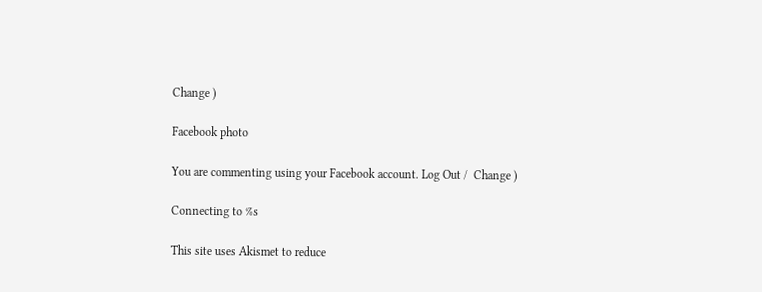Change )

Facebook photo

You are commenting using your Facebook account. Log Out /  Change )

Connecting to %s

This site uses Akismet to reduce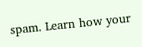spam. Learn how your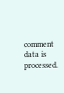comment data is processed.